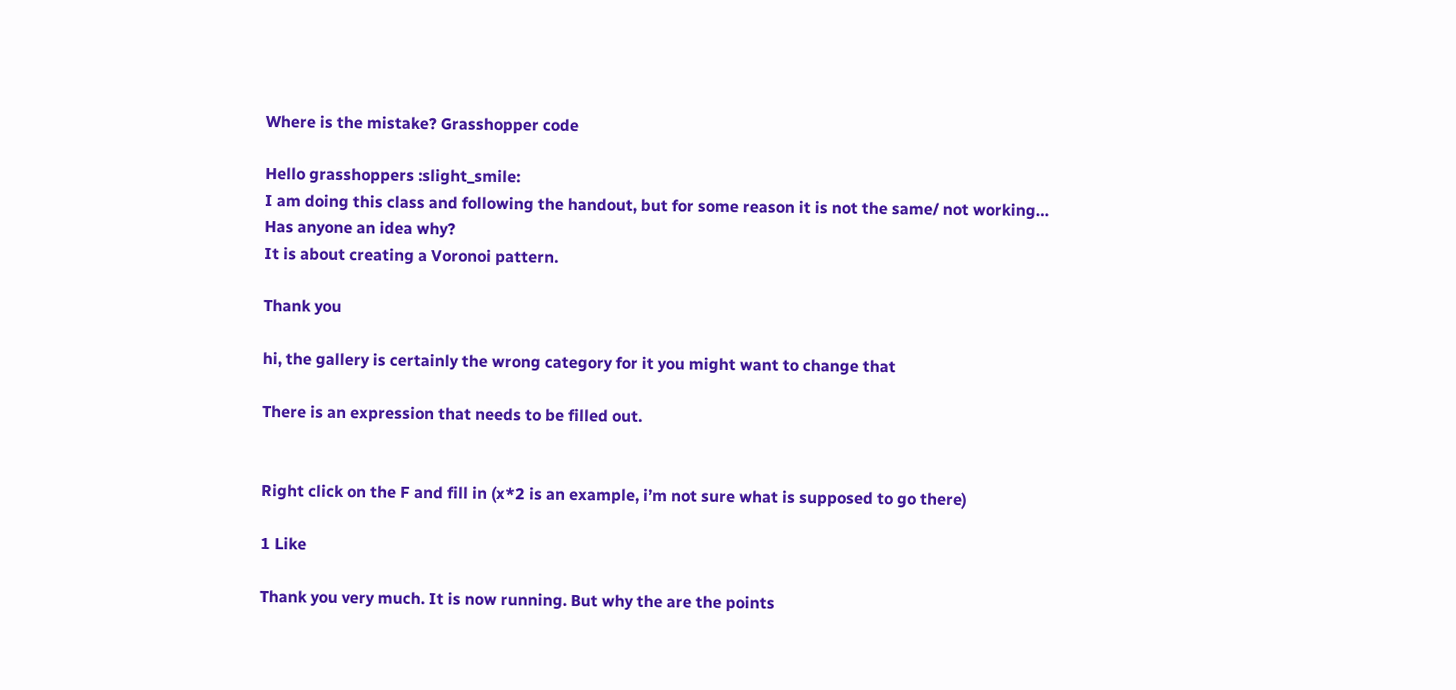Where is the mistake? Grasshopper code

Hello grasshoppers :slight_smile:
I am doing this class and following the handout, but for some reason it is not the same/ not working…
Has anyone an idea why?
It is about creating a Voronoi pattern.

Thank you

hi, the gallery is certainly the wrong category for it you might want to change that

There is an expression that needs to be filled out.


Right click on the F and fill in (x*2 is an example, i’m not sure what is supposed to go there)

1 Like

Thank you very much. It is now running. But why the are the points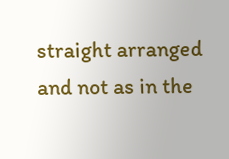straight arranged and not as in the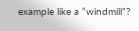example like a “windmill”?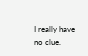I really have no clue.